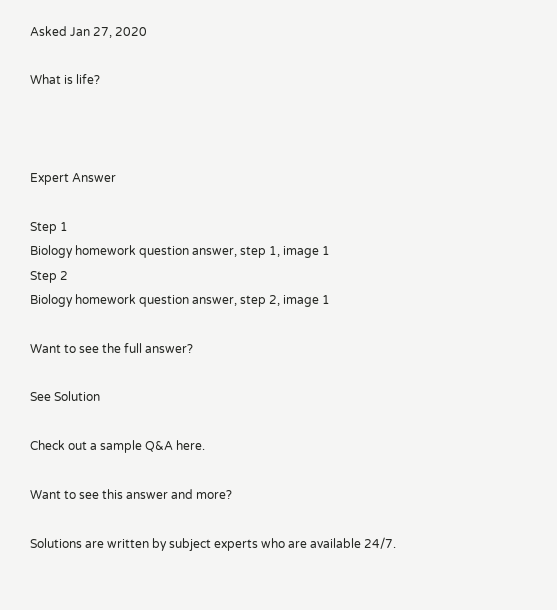Asked Jan 27, 2020

What is life?



Expert Answer

Step 1
Biology homework question answer, step 1, image 1
Step 2
Biology homework question answer, step 2, image 1

Want to see the full answer?

See Solution

Check out a sample Q&A here.

Want to see this answer and more?

Solutions are written by subject experts who are available 24/7.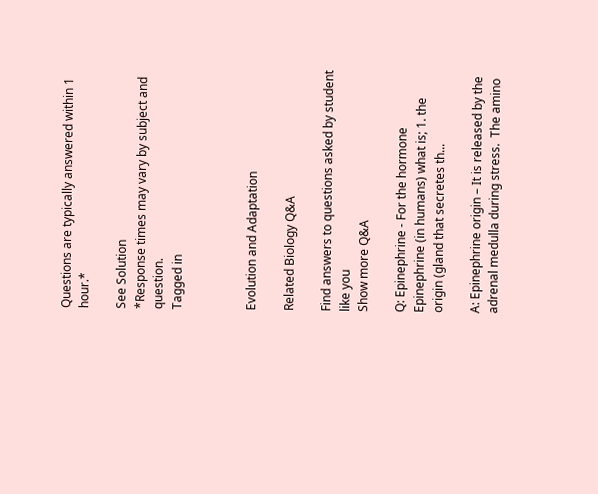Questions are typically answered within 1 hour.*

See Solution
*Response times may vary by subject and question.
Tagged in



Evolution and Adaptation

Related Biology Q&A

Find answers to questions asked by student like you
Show more Q&A

Q: Epinephrine - For the hormone Epinephrine (in humans) what is; 1. the origin (gland that secretes th...

A: Epinephrine origin – It is released by the adrenal medulla during stress.  The amino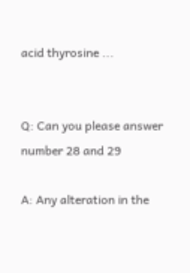acid thyrosine ...


Q: Can you please answer number 28 and 29

A: Any alteration in the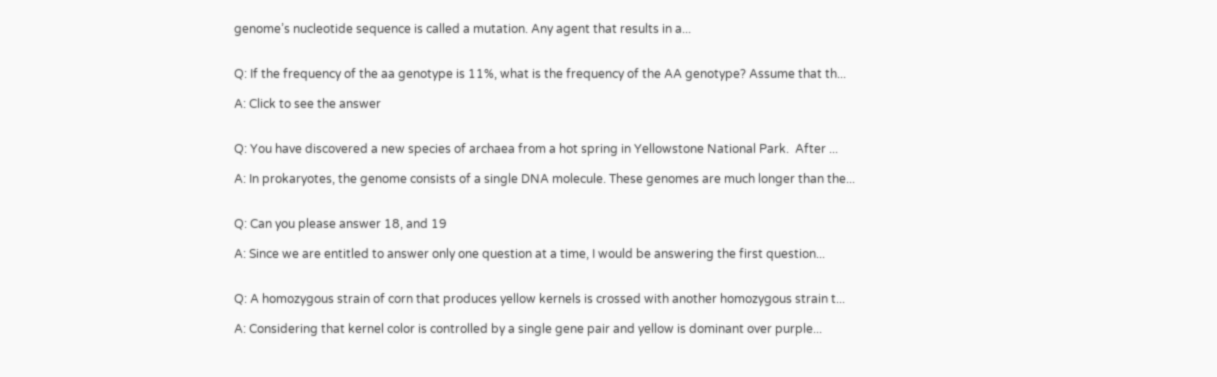genome’s nucleotide sequence is called a mutation. Any agent that results in a...


Q: If the frequency of the aa genotype is 11%, what is the frequency of the AA genotype? Assume that th...

A: Click to see the answer


Q: You have discovered a new species of archaea from a hot spring in Yellowstone National Park.  After ...

A: In prokaryotes, the genome consists of a single DNA molecule. These genomes are much longer than the...


Q: Can you please answer 18, and 19

A: Since we are entitled to answer only one question at a time, I would be answering the first question...


Q: A homozygous strain of corn that produces yellow kernels is crossed with another homozygous strain t...

A: Considering that kernel color is controlled by a single gene pair and yellow is dominant over purple...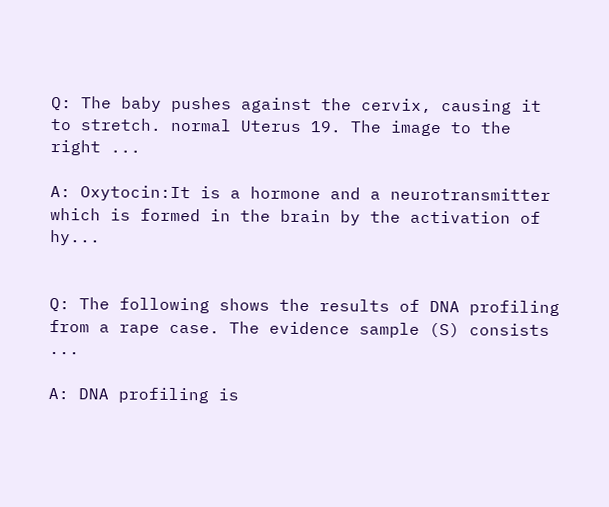Q: The baby pushes against the cervix, causing it to stretch. normal Uterus 19. The image to the right ...

A: Oxytocin:It is a hormone and a neurotransmitter which is formed in the brain by the activation of hy...


Q: The following shows the results of DNA profiling from a rape case. The evidence sample (S) consists ...

A: DNA profiling is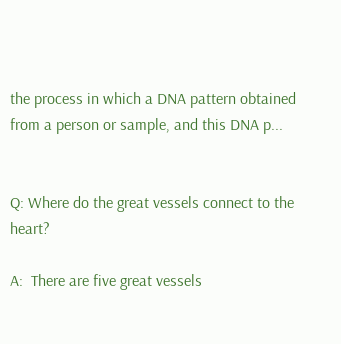the process in which a DNA pattern obtained from a person or sample, and this DNA p...


Q: Where do the great vessels connect to the heart?

A:  There are five great vessels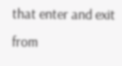that enter and exit from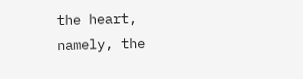the heart, namely, the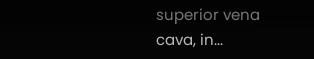superior vena cava, in...